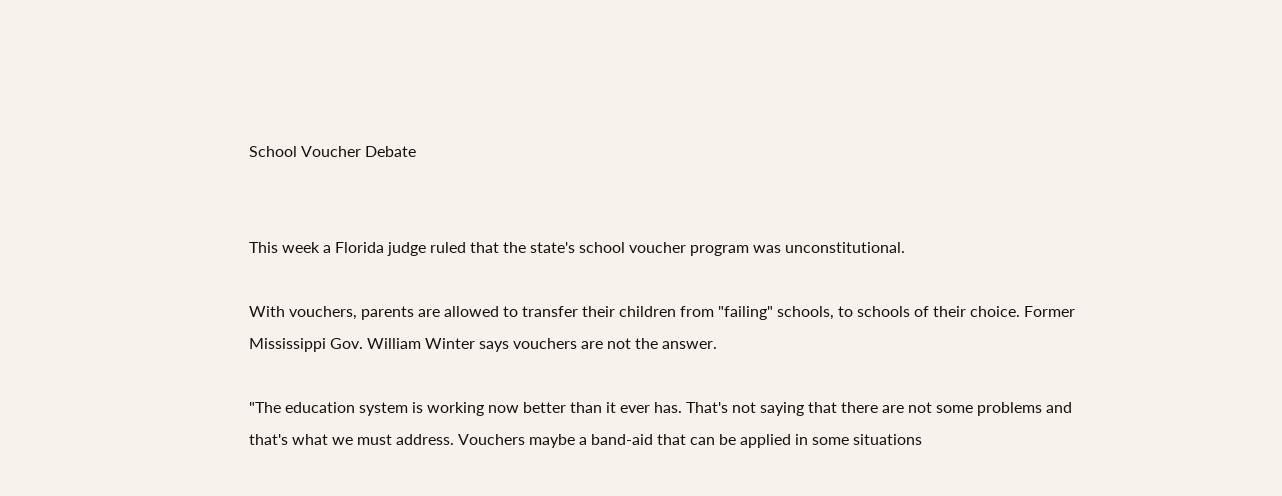School Voucher Debate


This week a Florida judge ruled that the state's school voucher program was unconstitutional.

With vouchers, parents are allowed to transfer their children from "failing" schools, to schools of their choice. Former Mississippi Gov. William Winter says vouchers are not the answer.

"The education system is working now better than it ever has. That's not saying that there are not some problems and that's what we must address. Vouchers maybe a band-aid that can be applied in some situations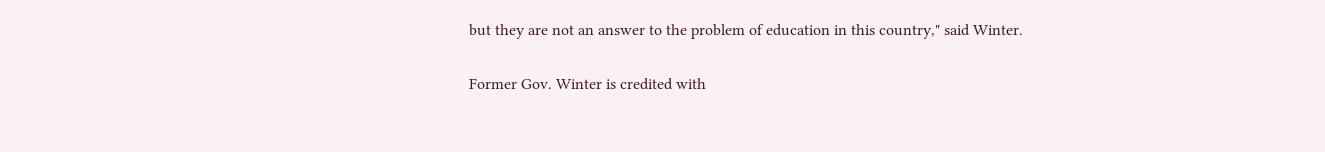but they are not an answer to the problem of education in this country," said Winter.

Former Gov. Winter is credited with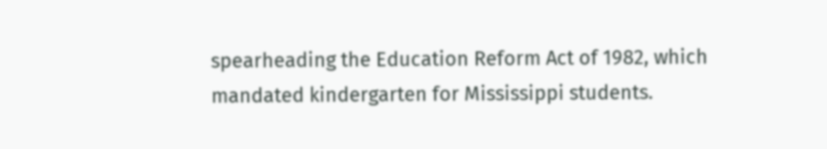spearheading the Education Reform Act of 1982, which mandated kindergarten for Mississippi students.